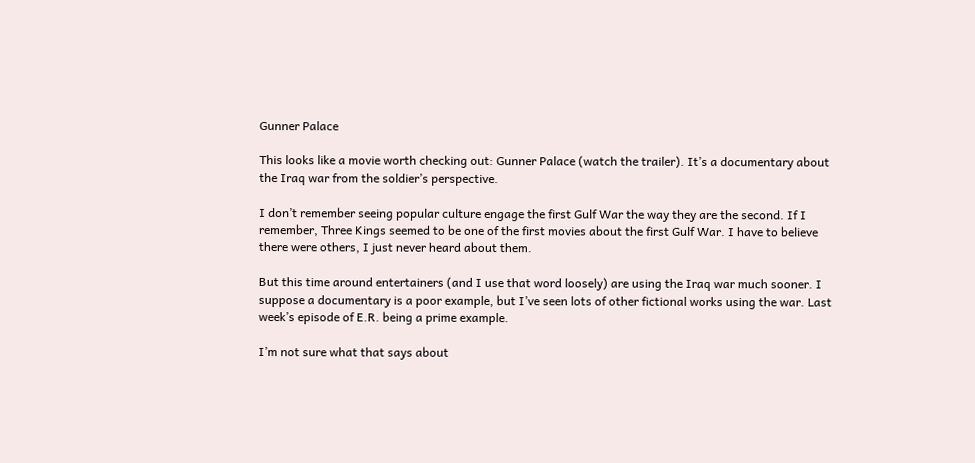Gunner Palace

This looks like a movie worth checking out: Gunner Palace (watch the trailer). It’s a documentary about the Iraq war from the soldier’s perspective.

I don’t remember seeing popular culture engage the first Gulf War the way they are the second. If I remember, Three Kings seemed to be one of the first movies about the first Gulf War. I have to believe there were others, I just never heard about them.

But this time around entertainers (and I use that word loosely) are using the Iraq war much sooner. I suppose a documentary is a poor example, but I’ve seen lots of other fictional works using the war. Last week’s episode of E.R. being a prime example.

I’m not sure what that says about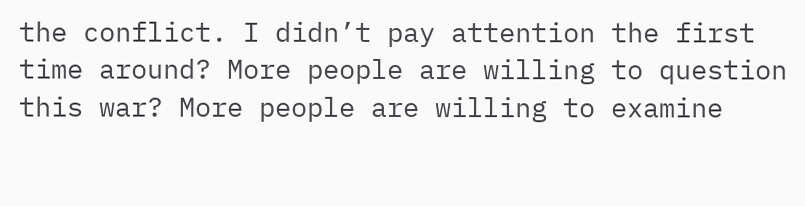the conflict. I didn’t pay attention the first time around? More people are willing to question this war? More people are willing to examine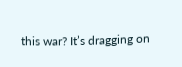this war? It’s dragging on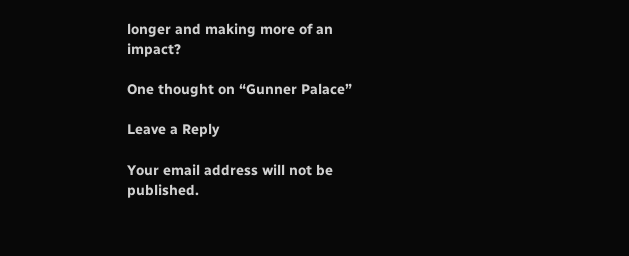longer and making more of an impact?

One thought on “Gunner Palace”

Leave a Reply

Your email address will not be published.